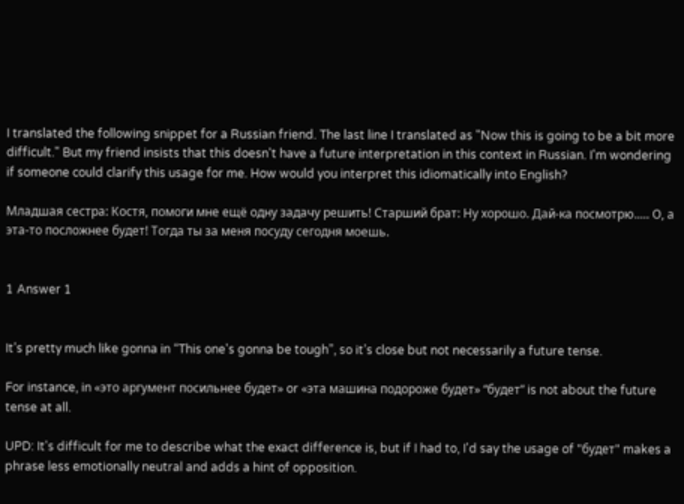I translated the following snippet for a Russian friend. The last line I translated as "Now this is going to be a bit more difficult." But my friend insists that this doesn't have a future interpretation in this context in Russian. I'm wondering if someone could clarify this usage for me. How would you interpret this idiomatically into English?

Младшая cестра: Костя, помоги мне ещё одну задачу решить! Старший брат: Ну хорошо. Дай-ка посмотрю..... О, а эта-то посложнее будет! Тогда ты за меня посуду сегодня моешь.


1 Answer 1


It’s pretty much like gonna in “This one's gonna be tough”, so it’s close but not necessarily a future tense.

For instance, in «это аргумент посильнее будет» or «эта машина подороже будет» “будет” is not about the future tense at all.

UPD: It's difficult for me to describe what the exact difference is, but if I had to, I'd say the usage of "будет" makes a phrase less emotionally neutral and adds a hint of opposition.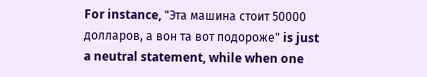For instance, "Эта машина стоит 50000 долларов, а вон та вот подороже" is just a neutral statement, while when one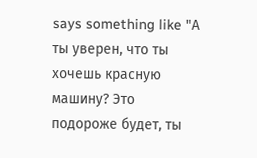says something like "А ты уверен, что ты хочешь красную машину? Это подороже будет, ты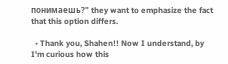понимаешь?" they want to emphasize the fact that this option differs.

  • Thank you, Shahen!! Now I understand, by I'm curious how this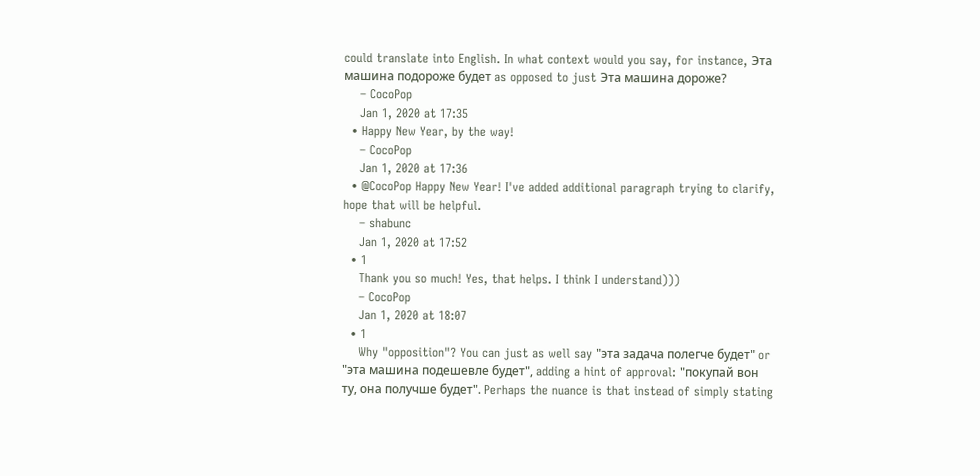could translate into English. In what context would you say, for instance, Эта машина подороже будет as opposed to just Эта машина дороже?
    – CocoPop
    Jan 1, 2020 at 17:35
  • Happy New Year, by the way!
    – CocoPop
    Jan 1, 2020 at 17:36
  • @CocoPop Happy New Year! I've added additional paragraph trying to clarify, hope that will be helpful.
    – shabunc
    Jan 1, 2020 at 17:52
  • 1
    Thank you so much! Yes, that helps. I think I understand)))
    – CocoPop
    Jan 1, 2020 at 18:07
  • 1
    Why "opposition"? You can just as well say "эта задача полегче будет" or "эта машина подешевле будет", adding a hint of approval: "покупай вон ту, она получше будет". Perhaps the nuance is that instead of simply stating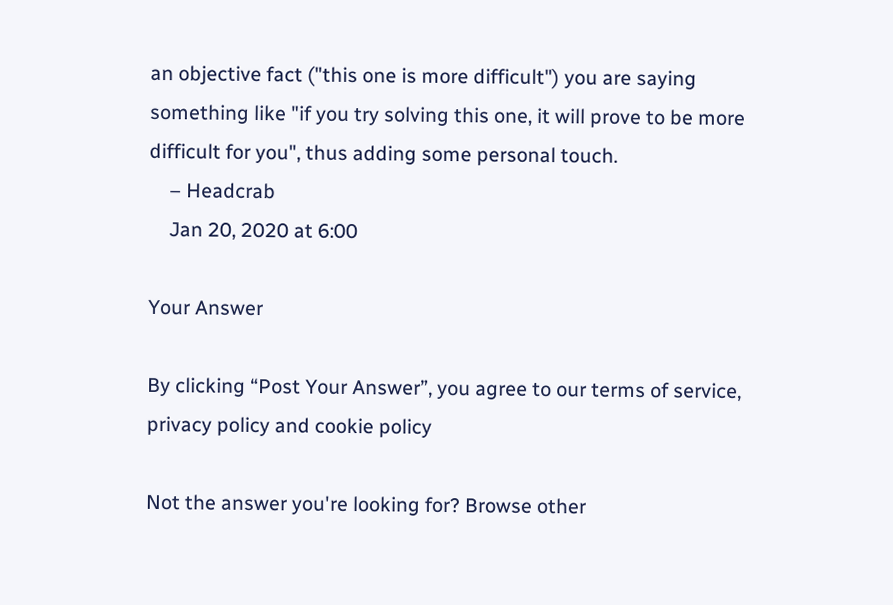an objective fact ("this one is more difficult") you are saying something like "if you try solving this one, it will prove to be more difficult for you", thus adding some personal touch.
    – Headcrab
    Jan 20, 2020 at 6:00

Your Answer

By clicking “Post Your Answer”, you agree to our terms of service, privacy policy and cookie policy

Not the answer you're looking for? Browse other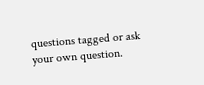questions tagged or ask your own question.